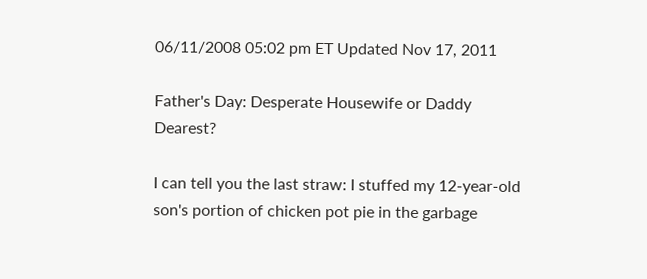06/11/2008 05:02 pm ET Updated Nov 17, 2011

Father's Day: Desperate Housewife or Daddy Dearest?

I can tell you the last straw: I stuffed my 12-year-old son's portion of chicken pot pie in the garbage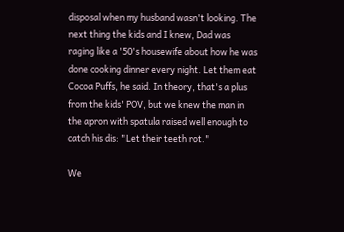disposal when my husband wasn't looking. The next thing the kids and I knew, Dad was raging like a '50's housewife about how he was done cooking dinner every night. Let them eat Cocoa Puffs, he said. In theory, that's a plus from the kids' POV, but we knew the man in the apron with spatula raised well enough to catch his dis: "Let their teeth rot."

We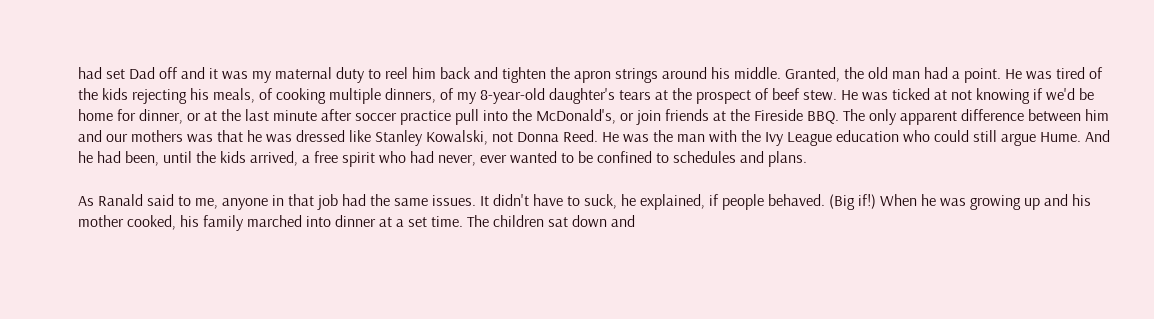had set Dad off and it was my maternal duty to reel him back and tighten the apron strings around his middle. Granted, the old man had a point. He was tired of the kids rejecting his meals, of cooking multiple dinners, of my 8-year-old daughter's tears at the prospect of beef stew. He was ticked at not knowing if we'd be home for dinner, or at the last minute after soccer practice pull into the McDonald's, or join friends at the Fireside BBQ. The only apparent difference between him and our mothers was that he was dressed like Stanley Kowalski, not Donna Reed. He was the man with the Ivy League education who could still argue Hume. And he had been, until the kids arrived, a free spirit who had never, ever wanted to be confined to schedules and plans.

As Ranald said to me, anyone in that job had the same issues. It didn't have to suck, he explained, if people behaved. (Big if!) When he was growing up and his mother cooked, his family marched into dinner at a set time. The children sat down and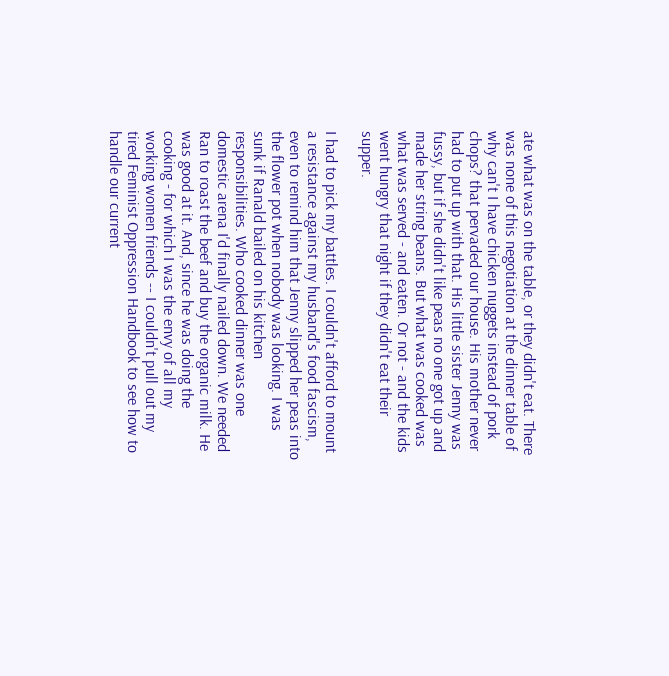ate what was on the table, or they didn't eat. There was none of this negotiation at the dinner table of why can't I have chicken nuggets instead of pork chops? that pervaded our house. His mother never had to put up with that. His little sister Jenny was fussy, but if she didn't like peas no one got up and made her string beans. But what was cooked was what was served - and eaten. Or not - and the kids went hungry that night if they didn't eat their supper.

I had to pick my battles. I couldn't afford to mount a resistance against my husband's food fascism, even to remind him that Jenny slipped her peas into the flower pot when nobody was looking. I was sunk if Ranald bailed on his kitchen responsibilities. Who cooked dinner was one domestic arena I'd finally nailed down. We needed Ran to roast the beef and buy the organic milk. He was good at it. And, since he was doing the cooking - for which I was the envy of all my working women friends -- I couldn't pull out my tired Feminist Oppression Handbook to see how to handle our current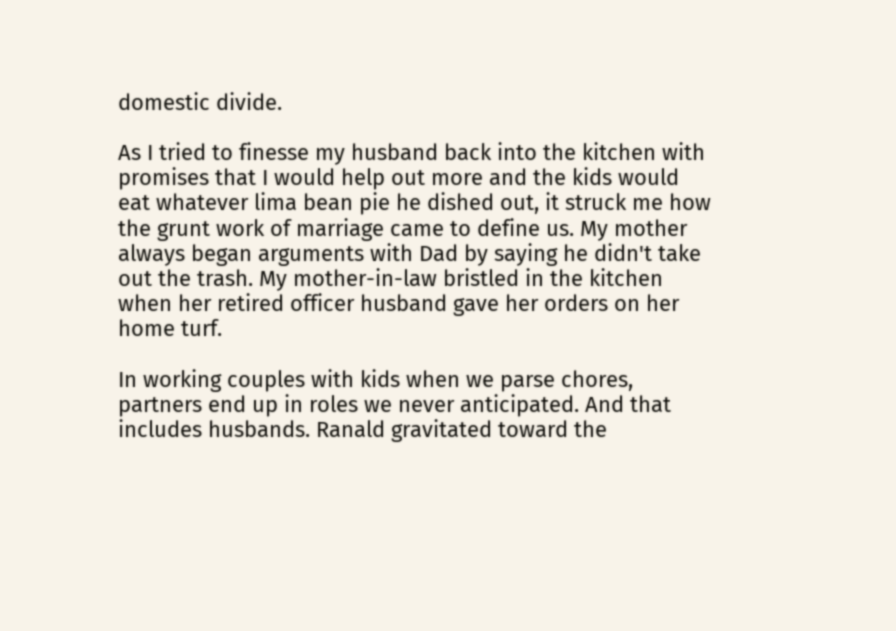domestic divide.

As I tried to finesse my husband back into the kitchen with promises that I would help out more and the kids would eat whatever lima bean pie he dished out, it struck me how the grunt work of marriage came to define us. My mother always began arguments with Dad by saying he didn't take out the trash. My mother-in-law bristled in the kitchen when her retired officer husband gave her orders on her home turf.

In working couples with kids when we parse chores, partners end up in roles we never anticipated. And that includes husbands. Ranald gravitated toward the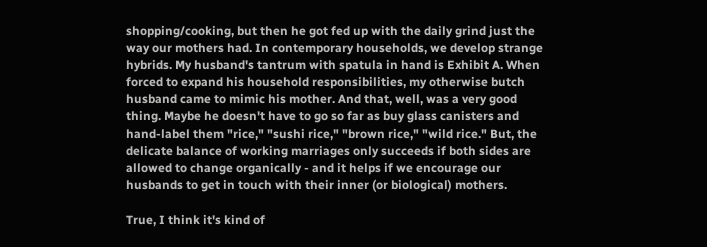shopping/cooking, but then he got fed up with the daily grind just the way our mothers had. In contemporary households, we develop strange hybrids. My husband's tantrum with spatula in hand is Exhibit A. When forced to expand his household responsibilities, my otherwise butch husband came to mimic his mother. And that, well, was a very good thing. Maybe he doesn't have to go so far as buy glass canisters and hand-label them "rice," "sushi rice," "brown rice," "wild rice." But, the delicate balance of working marriages only succeeds if both sides are allowed to change organically - and it helps if we encourage our husbands to get in touch with their inner (or biological) mothers.

True, I think it's kind of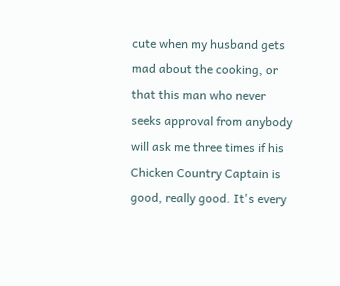cute when my husband gets mad about the cooking, or that this man who never seeks approval from anybody will ask me three times if his Chicken Country Captain is good, really good. It's every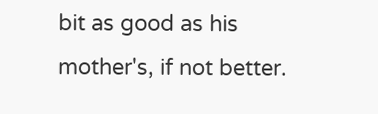bit as good as his mother's, if not better.